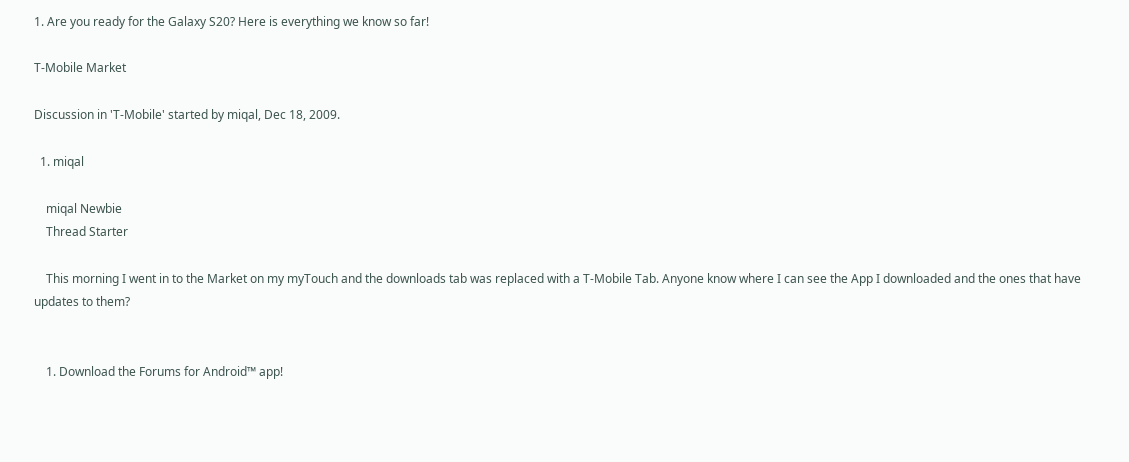1. Are you ready for the Galaxy S20? Here is everything we know so far!

T-Mobile Market

Discussion in 'T-Mobile' started by miqal, Dec 18, 2009.

  1. miqal

    miqal Newbie
    Thread Starter

    This morning I went in to the Market on my myTouch and the downloads tab was replaced with a T-Mobile Tab. Anyone know where I can see the App I downloaded and the ones that have updates to them?


    1. Download the Forums for Android™ app!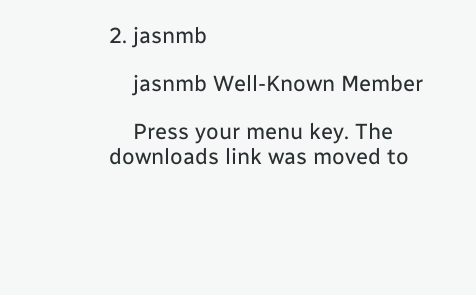2. jasnmb

    jasnmb Well-Known Member

    Press your menu key. The downloads link was moved to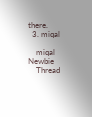there.
  3. miqal

    miqal Newbie
    Thread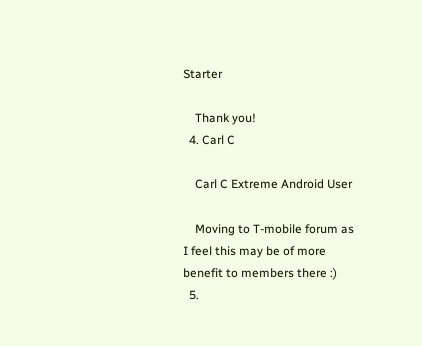Starter

    Thank you!
  4. Carl C

    Carl C Extreme Android User

    Moving to T-mobile forum as I feel this may be of more benefit to members there :)
  5.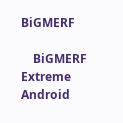BiGMERF

    BiGMERF Extreme Android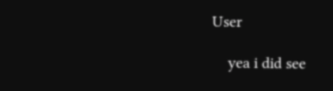User

    yea i did see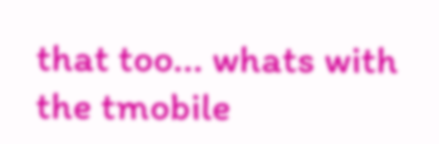that too... whats with the tmobile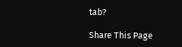tab?

Share This Page